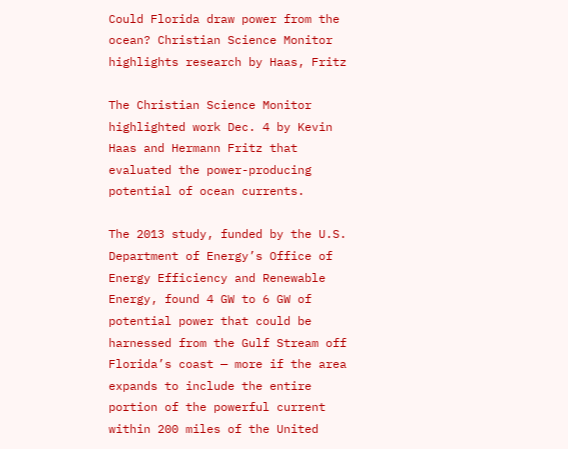Could Florida draw power from the ocean? Christian Science Monitor highlights research by Haas, Fritz

The Christian Science Monitor highlighted work Dec. 4 by Kevin Haas and Hermann Fritz that evaluated the power-producing potential of ocean currents.

The 2013 study, funded by the U.S. Department of Energy’s Office of Energy Efficiency and Renewable Energy, found 4 GW to 6 GW of potential power that could be harnessed from the Gulf Stream off Florida’s coast — more if the area expands to include the entire portion of the powerful current within 200 miles of the United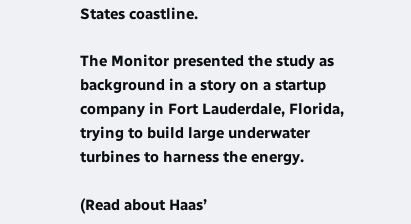States coastline.

The Monitor presented the study as background in a story on a startup company in Fort Lauderdale, Florida, trying to build large underwater turbines to harness the energy.

(Read about Haas’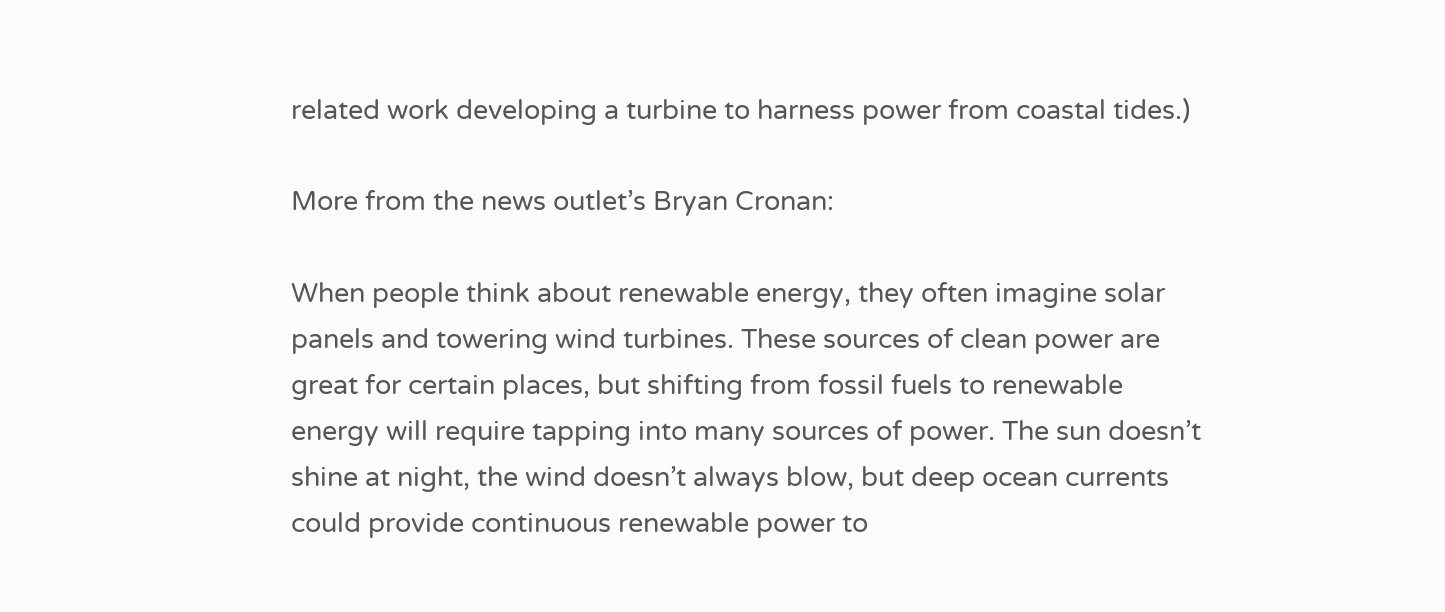related work developing a turbine to harness power from coastal tides.)

More from the news outlet’s Bryan Cronan:

When people think about renewable energy, they often imagine solar panels and towering wind turbines. These sources of clean power are great for certain places, but shifting from fossil fuels to renewable energy will require tapping into many sources of power. The sun doesn’t shine at night, the wind doesn’t always blow, but deep ocean currents could provide continuous renewable power to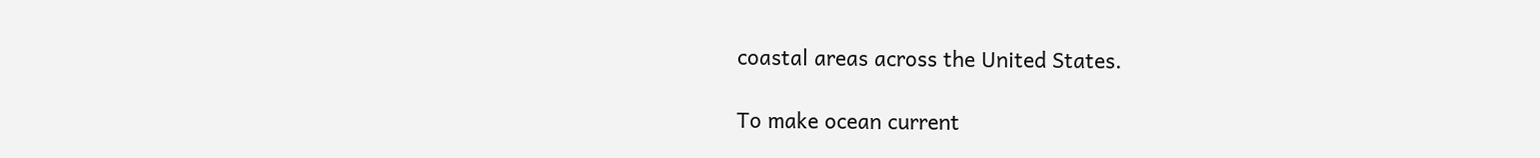coastal areas across the United States.

To make ocean current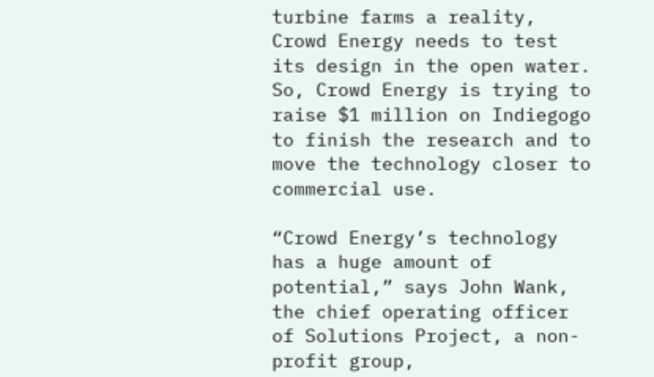turbine farms a reality, Crowd Energy needs to test its design in the open water. So, Crowd Energy is trying to raise $1 million on Indiegogo to finish the research and to move the technology closer to commercial use.

“Crowd Energy’s technology has a huge amount of potential,” says John Wank, the chief operating officer of Solutions Project, a non-profit group,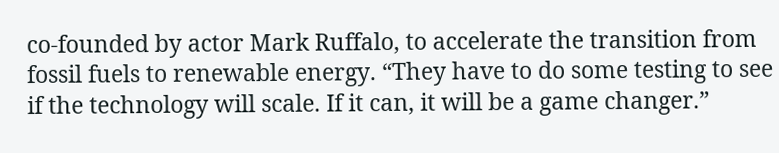co-founded by actor Mark Ruffalo, to accelerate the transition from fossil fuels to renewable energy. “They have to do some testing to see if the technology will scale. If it can, it will be a game changer.”